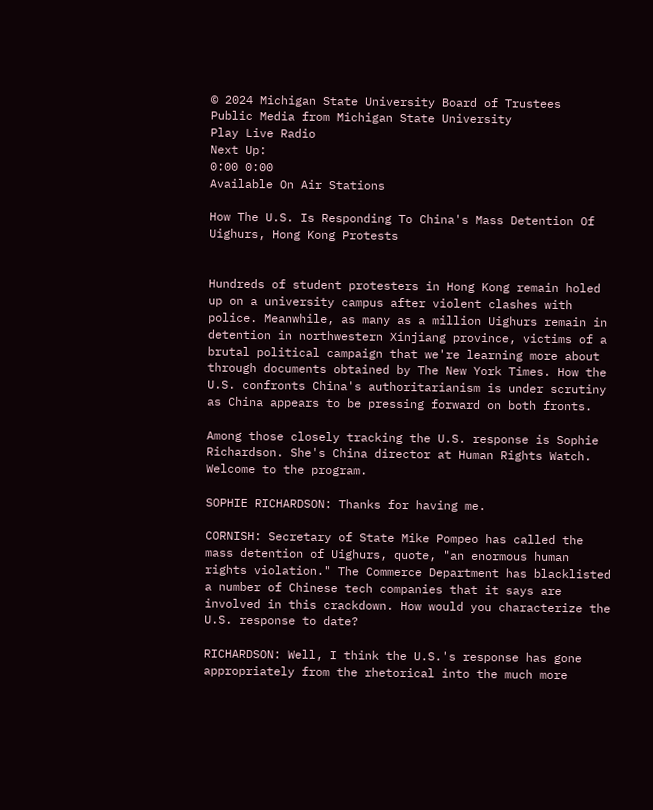© 2024 Michigan State University Board of Trustees
Public Media from Michigan State University
Play Live Radio
Next Up:
0:00 0:00
Available On Air Stations

How The U.S. Is Responding To China's Mass Detention Of Uighurs, Hong Kong Protests


Hundreds of student protesters in Hong Kong remain holed up on a university campus after violent clashes with police. Meanwhile, as many as a million Uighurs remain in detention in northwestern Xinjiang province, victims of a brutal political campaign that we're learning more about through documents obtained by The New York Times. How the U.S. confronts China's authoritarianism is under scrutiny as China appears to be pressing forward on both fronts.

Among those closely tracking the U.S. response is Sophie Richardson. She's China director at Human Rights Watch. Welcome to the program.

SOPHIE RICHARDSON: Thanks for having me.

CORNISH: Secretary of State Mike Pompeo has called the mass detention of Uighurs, quote, "an enormous human rights violation." The Commerce Department has blacklisted a number of Chinese tech companies that it says are involved in this crackdown. How would you characterize the U.S. response to date?

RICHARDSON: Well, I think the U.S.'s response has gone appropriately from the rhetorical into the much more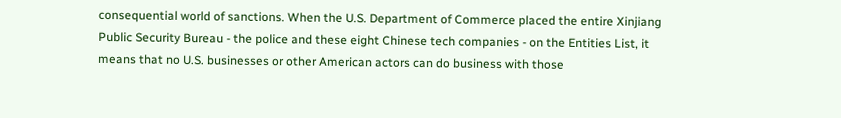consequential world of sanctions. When the U.S. Department of Commerce placed the entire Xinjiang Public Security Bureau - the police and these eight Chinese tech companies - on the Entities List, it means that no U.S. businesses or other American actors can do business with those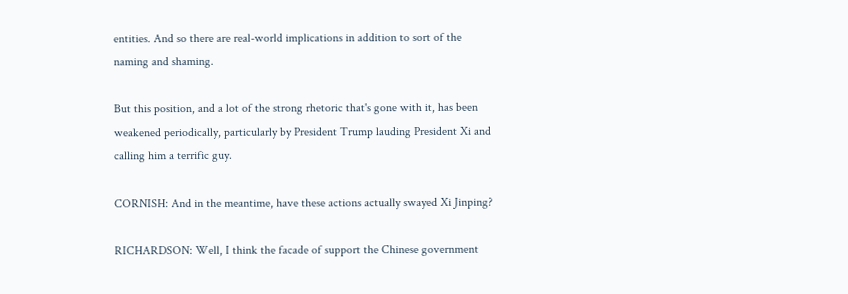entities. And so there are real-world implications in addition to sort of the naming and shaming.

But this position, and a lot of the strong rhetoric that's gone with it, has been weakened periodically, particularly by President Trump lauding President Xi and calling him a terrific guy.

CORNISH: And in the meantime, have these actions actually swayed Xi Jinping?

RICHARDSON: Well, I think the facade of support the Chinese government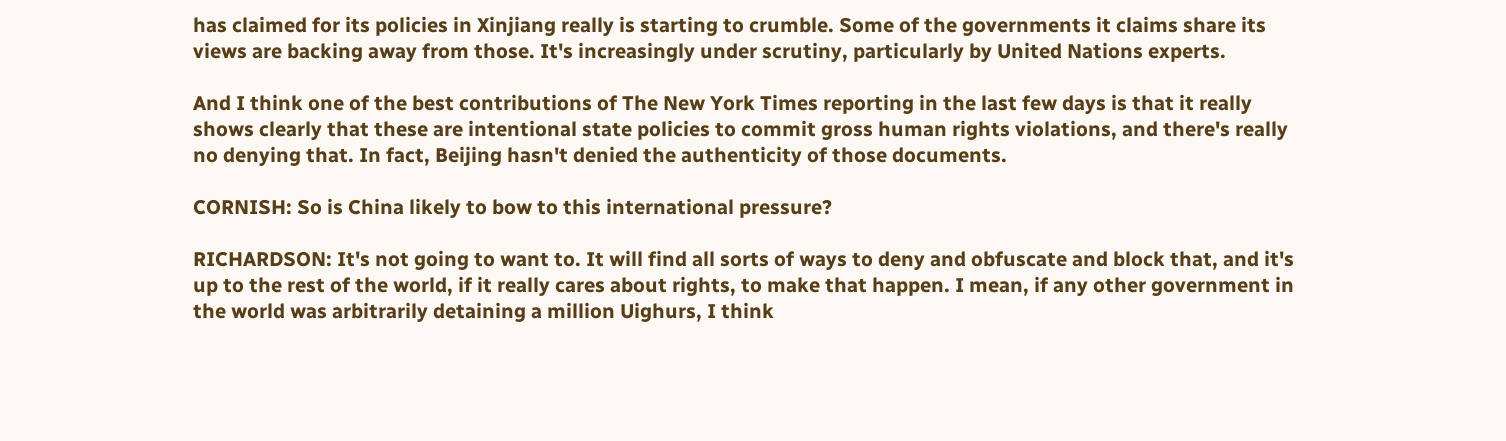has claimed for its policies in Xinjiang really is starting to crumble. Some of the governments it claims share its views are backing away from those. It's increasingly under scrutiny, particularly by United Nations experts.

And I think one of the best contributions of The New York Times reporting in the last few days is that it really shows clearly that these are intentional state policies to commit gross human rights violations, and there's really no denying that. In fact, Beijing hasn't denied the authenticity of those documents.

CORNISH: So is China likely to bow to this international pressure?

RICHARDSON: It's not going to want to. It will find all sorts of ways to deny and obfuscate and block that, and it's up to the rest of the world, if it really cares about rights, to make that happen. I mean, if any other government in the world was arbitrarily detaining a million Uighurs, I think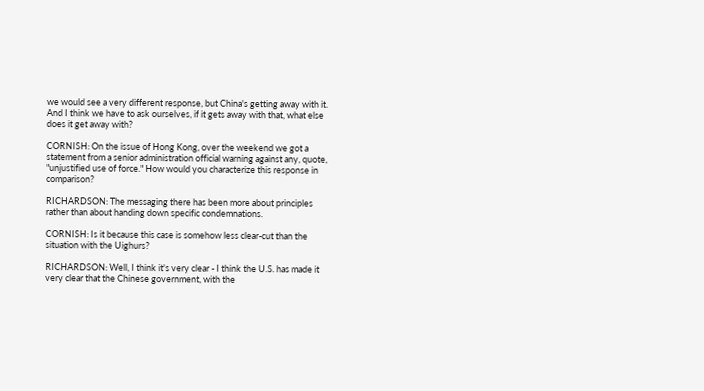we would see a very different response, but China's getting away with it. And I think we have to ask ourselves, if it gets away with that, what else does it get away with?

CORNISH: On the issue of Hong Kong, over the weekend we got a statement from a senior administration official warning against any, quote, "unjustified use of force." How would you characterize this response in comparison?

RICHARDSON: The messaging there has been more about principles rather than about handing down specific condemnations.

CORNISH: Is it because this case is somehow less clear-cut than the situation with the Uighurs?

RICHARDSON: Well, I think it's very clear - I think the U.S. has made it very clear that the Chinese government, with the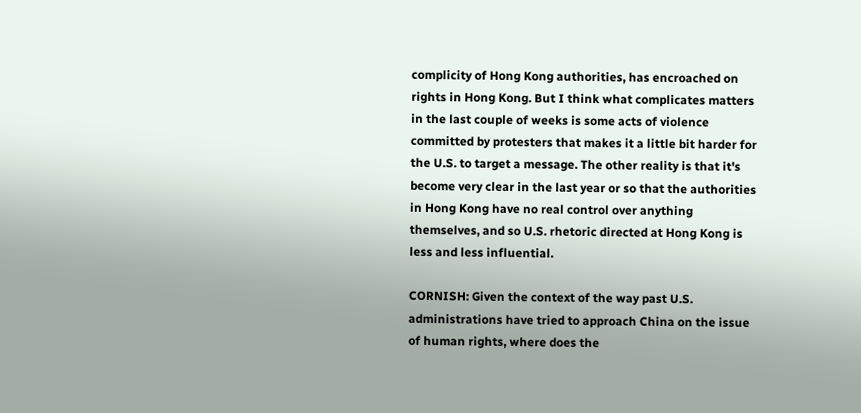complicity of Hong Kong authorities, has encroached on rights in Hong Kong. But I think what complicates matters in the last couple of weeks is some acts of violence committed by protesters that makes it a little bit harder for the U.S. to target a message. The other reality is that it's become very clear in the last year or so that the authorities in Hong Kong have no real control over anything themselves, and so U.S. rhetoric directed at Hong Kong is less and less influential.

CORNISH: Given the context of the way past U.S. administrations have tried to approach China on the issue of human rights, where does the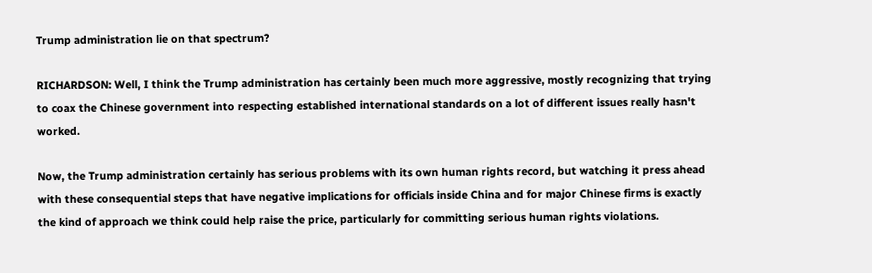Trump administration lie on that spectrum?

RICHARDSON: Well, I think the Trump administration has certainly been much more aggressive, mostly recognizing that trying to coax the Chinese government into respecting established international standards on a lot of different issues really hasn't worked.

Now, the Trump administration certainly has serious problems with its own human rights record, but watching it press ahead with these consequential steps that have negative implications for officials inside China and for major Chinese firms is exactly the kind of approach we think could help raise the price, particularly for committing serious human rights violations.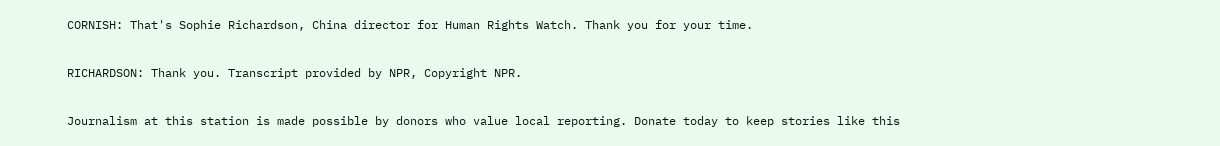CORNISH: That's Sophie Richardson, China director for Human Rights Watch. Thank you for your time.

RICHARDSON: Thank you. Transcript provided by NPR, Copyright NPR.

Journalism at this station is made possible by donors who value local reporting. Donate today to keep stories like this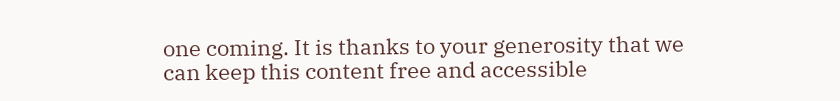one coming. It is thanks to your generosity that we can keep this content free and accessible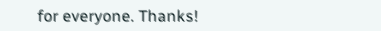for everyone. Thanks!